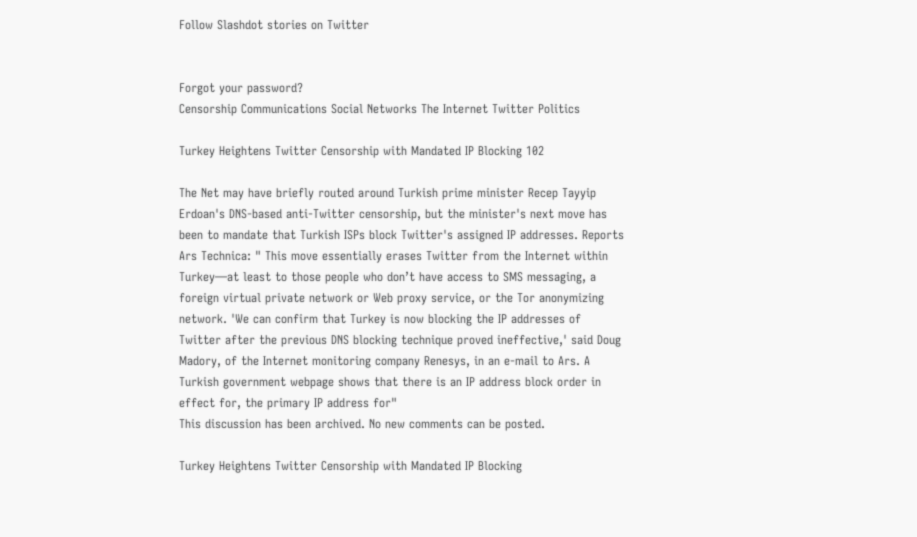Follow Slashdot stories on Twitter


Forgot your password?
Censorship Communications Social Networks The Internet Twitter Politics

Turkey Heightens Twitter Censorship with Mandated IP Blocking 102

The Net may have briefly routed around Turkish prime minister Recep Tayyip Erdoan's DNS-based anti-Twitter censorship, but the minister's next move has been to mandate that Turkish ISPs block Twitter's assigned IP addresses. Reports Ars Technica: " This move essentially erases Twitter from the Internet within Turkey—at least to those people who don’t have access to SMS messaging, a foreign virtual private network or Web proxy service, or the Tor anonymizing network. 'We can confirm that Turkey is now blocking the IP addresses of Twitter after the previous DNS blocking technique proved ineffective,' said Doug Madory, of the Internet monitoring company Renesys, in an e-mail to Ars. A Turkish government webpage shows that there is an IP address block order in effect for, the primary IP address for"
This discussion has been archived. No new comments can be posted.

Turkey Heightens Twitter Censorship with Mandated IP Blocking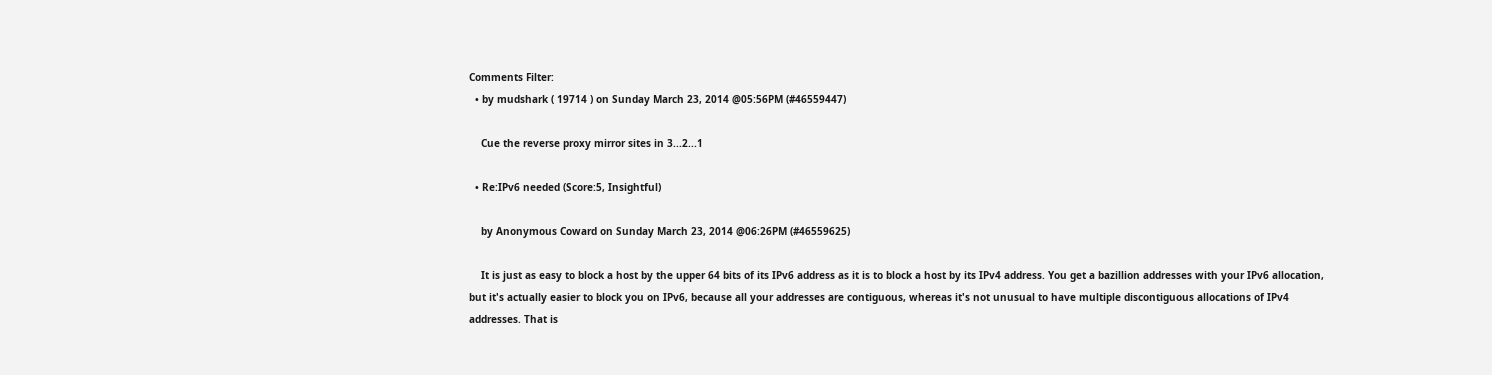Comments Filter:
  • by mudshark ( 19714 ) on Sunday March 23, 2014 @05:56PM (#46559447)

    Cue the reverse proxy mirror sites in 3...2...1

  • Re:IPv6 needed (Score:5, Insightful)

    by Anonymous Coward on Sunday March 23, 2014 @06:26PM (#46559625)

    It is just as easy to block a host by the upper 64 bits of its IPv6 address as it is to block a host by its IPv4 address. You get a bazillion addresses with your IPv6 allocation, but it's actually easier to block you on IPv6, because all your addresses are contiguous, whereas it's not unusual to have multiple discontiguous allocations of IPv4 addresses. That is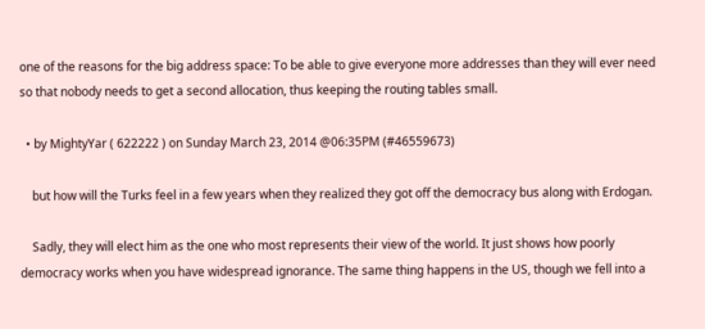one of the reasons for the big address space: To be able to give everyone more addresses than they will ever need so that nobody needs to get a second allocation, thus keeping the routing tables small.

  • by MightyYar ( 622222 ) on Sunday March 23, 2014 @06:35PM (#46559673)

    but how will the Turks feel in a few years when they realized they got off the democracy bus along with Erdogan.

    Sadly, they will elect him as the one who most represents their view of the world. It just shows how poorly democracy works when you have widespread ignorance. The same thing happens in the US, though we fell into a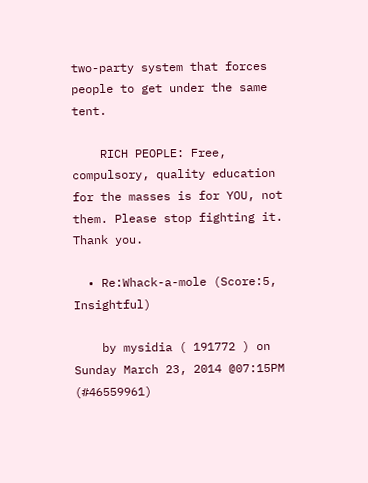two-party system that forces people to get under the same tent.

    RICH PEOPLE: Free, compulsory, quality education for the masses is for YOU, not them. Please stop fighting it. Thank you.

  • Re:Whack-a-mole (Score:5, Insightful)

    by mysidia ( 191772 ) on Sunday March 23, 2014 @07:15PM (#46559961)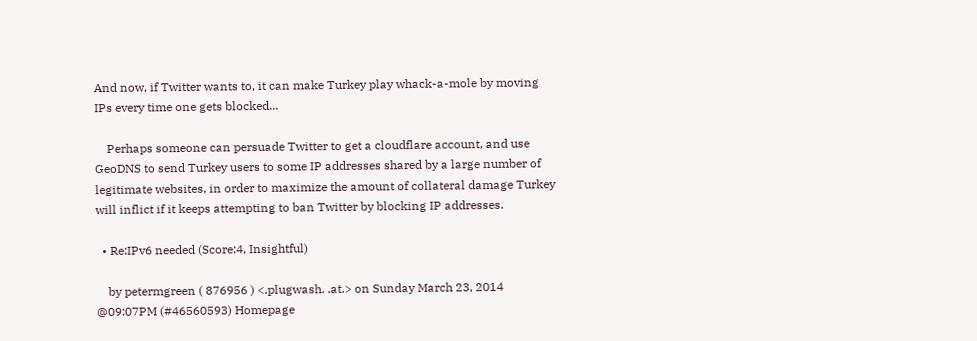And now, if Twitter wants to, it can make Turkey play whack-a-mole by moving IPs every time one gets blocked...

    Perhaps someone can persuade Twitter to get a cloudflare account, and use GeoDNS to send Turkey users to some IP addresses shared by a large number of legitimate websites, in order to maximize the amount of collateral damage Turkey will inflict if it keeps attempting to ban Twitter by blocking IP addresses.

  • Re:IPv6 needed (Score:4, Insightful)

    by petermgreen ( 876956 ) <.plugwash. .at.> on Sunday March 23, 2014 @09:07PM (#46560593) Homepage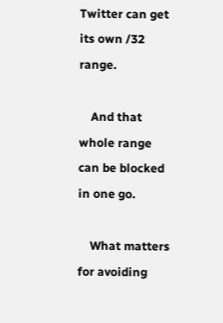Twitter can get its own /32 range.

    And that whole range can be blocked in one go.

    What matters for avoiding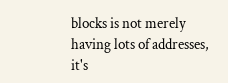blocks is not merely having lots of addresses, it's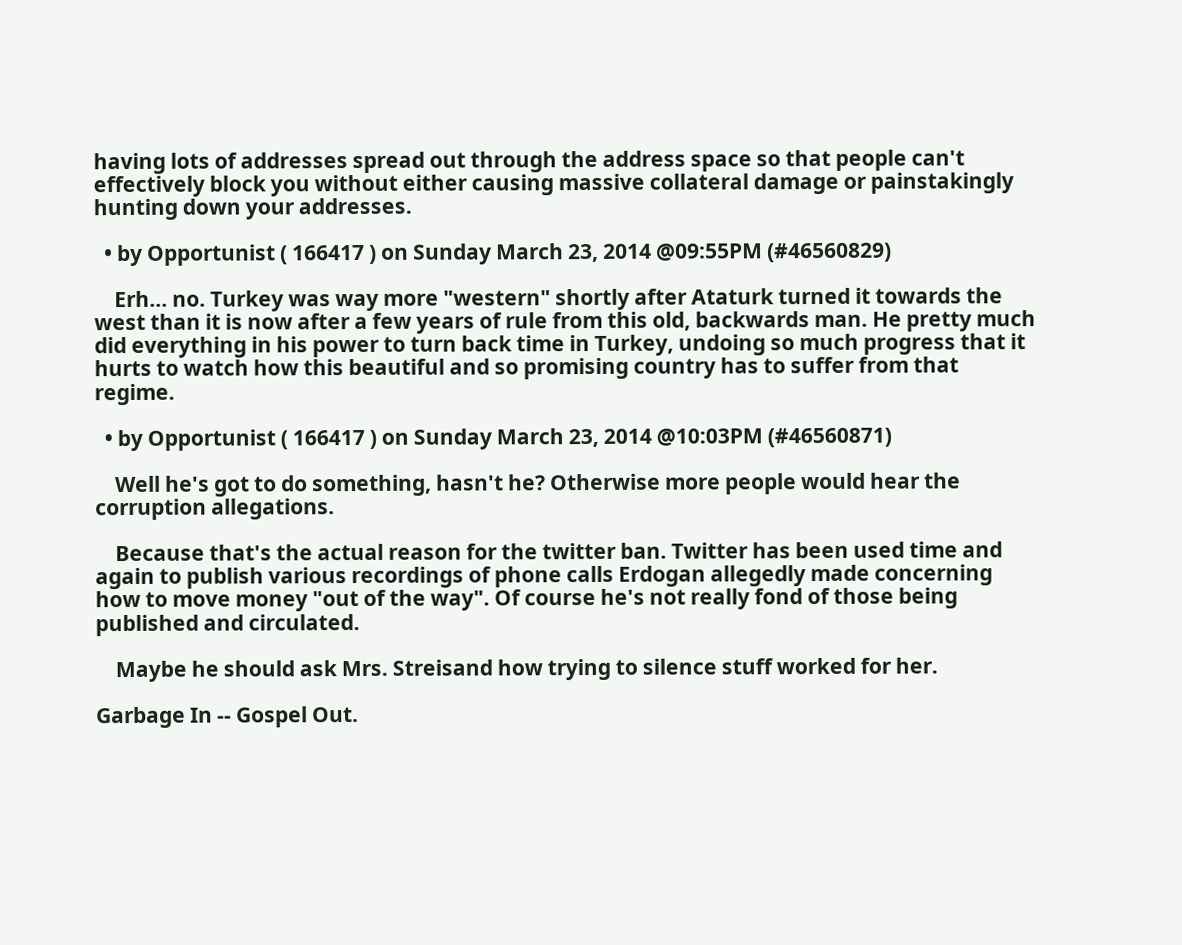having lots of addresses spread out through the address space so that people can't effectively block you without either causing massive collateral damage or painstakingly hunting down your addresses.

  • by Opportunist ( 166417 ) on Sunday March 23, 2014 @09:55PM (#46560829)

    Erh... no. Turkey was way more "western" shortly after Ataturk turned it towards the west than it is now after a few years of rule from this old, backwards man. He pretty much did everything in his power to turn back time in Turkey, undoing so much progress that it hurts to watch how this beautiful and so promising country has to suffer from that regime.

  • by Opportunist ( 166417 ) on Sunday March 23, 2014 @10:03PM (#46560871)

    Well he's got to do something, hasn't he? Otherwise more people would hear the corruption allegations.

    Because that's the actual reason for the twitter ban. Twitter has been used time and again to publish various recordings of phone calls Erdogan allegedly made concerning how to move money "out of the way". Of course he's not really fond of those being published and circulated.

    Maybe he should ask Mrs. Streisand how trying to silence stuff worked for her.

Garbage In -- Gospel Out.